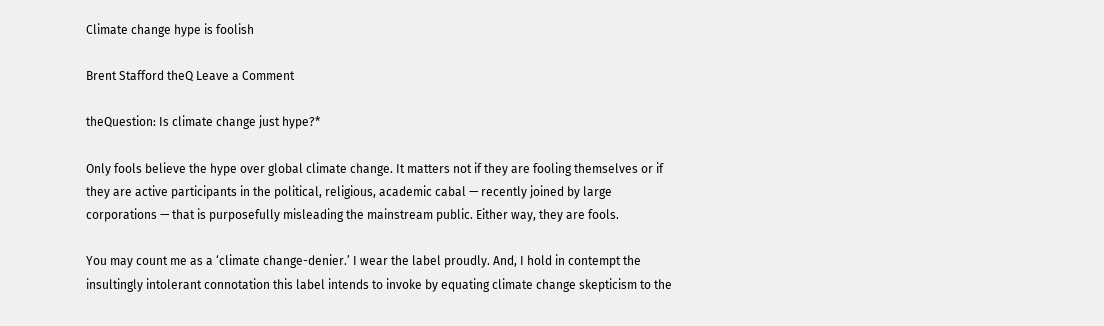Climate change hype is foolish

Brent Stafford theQ Leave a Comment

theQuestion: Is climate change just hype?*

Only fools believe the hype over global climate change. It matters not if they are fooling themselves or if they are active participants in the political, religious, academic cabal — recently joined by large corporations — that is purposefully misleading the mainstream public. Either way, they are fools.

You may count me as a ‘climate change-denier.’ I wear the label proudly. And, I hold in contempt the insultingly intolerant connotation this label intends to invoke by equating climate change skepticism to the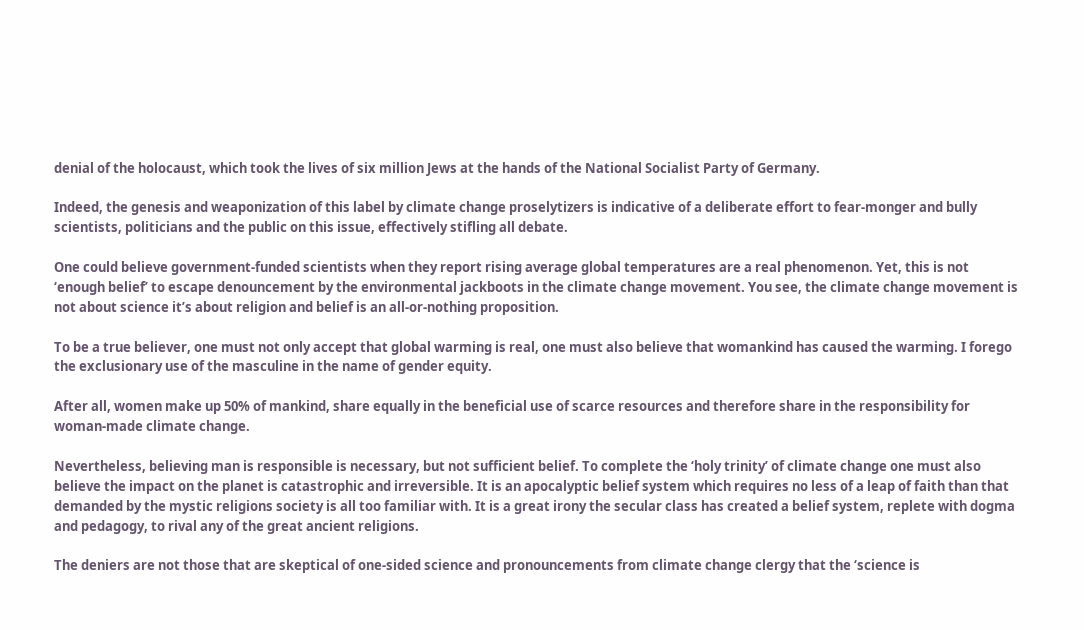denial of the holocaust, which took the lives of six million Jews at the hands of the National Socialist Party of Germany.

Indeed, the genesis and weaponization of this label by climate change proselytizers is indicative of a deliberate effort to fear-monger and bully scientists, politicians and the public on this issue, effectively stifling all debate.

One could believe government-funded scientists when they report rising average global temperatures are a real phenomenon. Yet, this is not ‘enough belief’ to escape denouncement by the environmental jackboots in the climate change movement. You see, the climate change movement is not about science it’s about religion and belief is an all-or-nothing proposition.

To be a true believer, one must not only accept that global warming is real, one must also believe that womankind has caused the warming. I forego the exclusionary use of the masculine in the name of gender equity.

After all, women make up 50% of mankind, share equally in the beneficial use of scarce resources and therefore share in the responsibility for woman-made climate change.

Nevertheless, believing man is responsible is necessary, but not sufficient belief. To complete the ‘holy trinity’ of climate change one must also believe the impact on the planet is catastrophic and irreversible. It is an apocalyptic belief system which requires no less of a leap of faith than that demanded by the mystic religions society is all too familiar with. It is a great irony the secular class has created a belief system, replete with dogma and pedagogy, to rival any of the great ancient religions.

The deniers are not those that are skeptical of one-sided science and pronouncements from climate change clergy that the ‘science is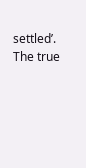settled’. The true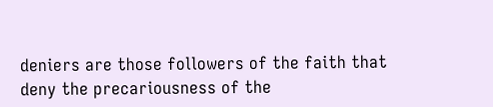deniers are those followers of the faith that deny the precariousness of the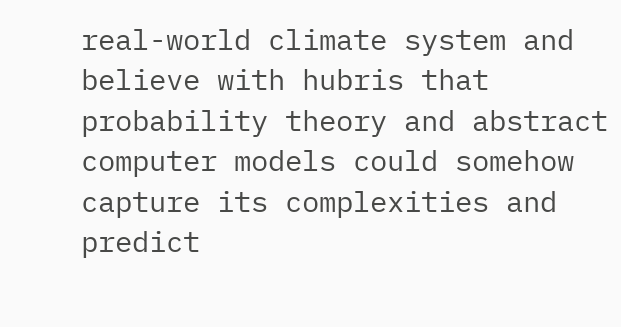real-world climate system and believe with hubris that probability theory and abstract computer models could somehow capture its complexities and predict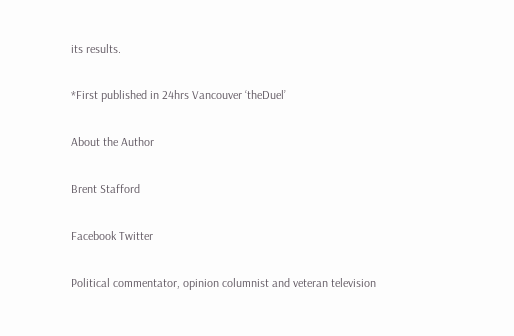its results.

*First published in 24hrs Vancouver ‘theDuel’

About the Author

Brent Stafford

Facebook Twitter

Political commentator, opinion columnist and veteran television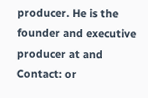producer. He is the founder and executive producer at and Contact: or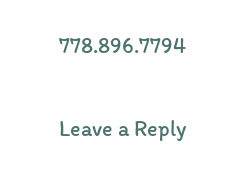778.896.7794

Leave a Reply